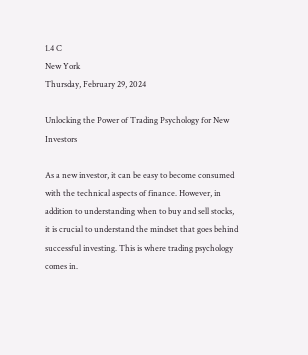1.4 C
New York
Thursday, February 29, 2024

Unlocking the Power of Trading Psychology for New Investors

As a new investor, it can be easy to become consumed with the technical aspects of finance. However, in addition to understanding when to buy and sell stocks, it is crucial to understand the mindset that goes behind successful investing. This is where trading psychology comes in.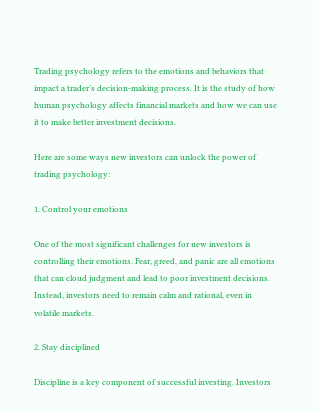Trading psychology refers to the emotions and behaviors that impact a trader’s decision-making process. It is the study of how human psychology affects financial markets and how we can use it to make better investment decisions.

Here are some ways new investors can unlock the power of trading psychology:

1. Control your emotions

One of the most significant challenges for new investors is controlling their emotions. Fear, greed, and panic are all emotions that can cloud judgment and lead to poor investment decisions. Instead, investors need to remain calm and rational, even in volatile markets.

2. Stay disciplined

Discipline is a key component of successful investing. Investors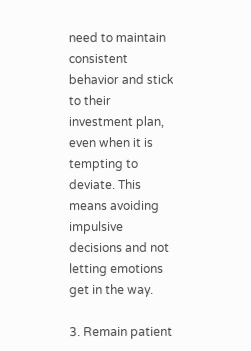need to maintain consistent behavior and stick to their investment plan, even when it is tempting to deviate. This means avoiding impulsive decisions and not letting emotions get in the way.

3. Remain patient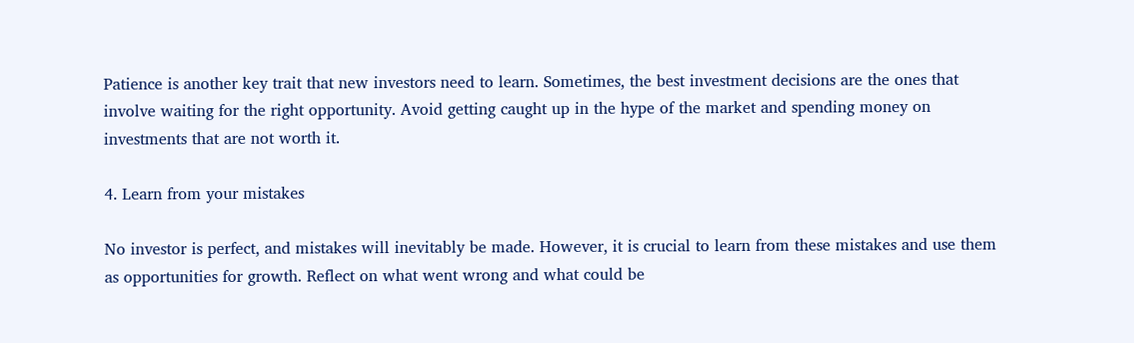Patience is another key trait that new investors need to learn. Sometimes, the best investment decisions are the ones that involve waiting for the right opportunity. Avoid getting caught up in the hype of the market and spending money on investments that are not worth it.

4. Learn from your mistakes

No investor is perfect, and mistakes will inevitably be made. However, it is crucial to learn from these mistakes and use them as opportunities for growth. Reflect on what went wrong and what could be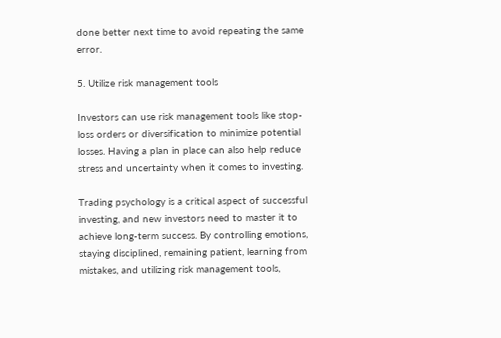done better next time to avoid repeating the same error.

5. Utilize risk management tools

Investors can use risk management tools like stop-loss orders or diversification to minimize potential losses. Having a plan in place can also help reduce stress and uncertainty when it comes to investing.

Trading psychology is a critical aspect of successful investing, and new investors need to master it to achieve long-term success. By controlling emotions, staying disciplined, remaining patient, learning from mistakes, and utilizing risk management tools,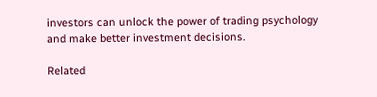investors can unlock the power of trading psychology and make better investment decisions.

Related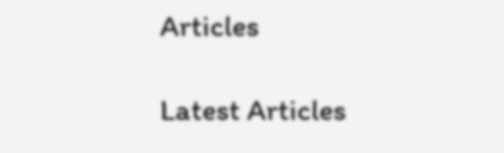Articles

Latest Articles